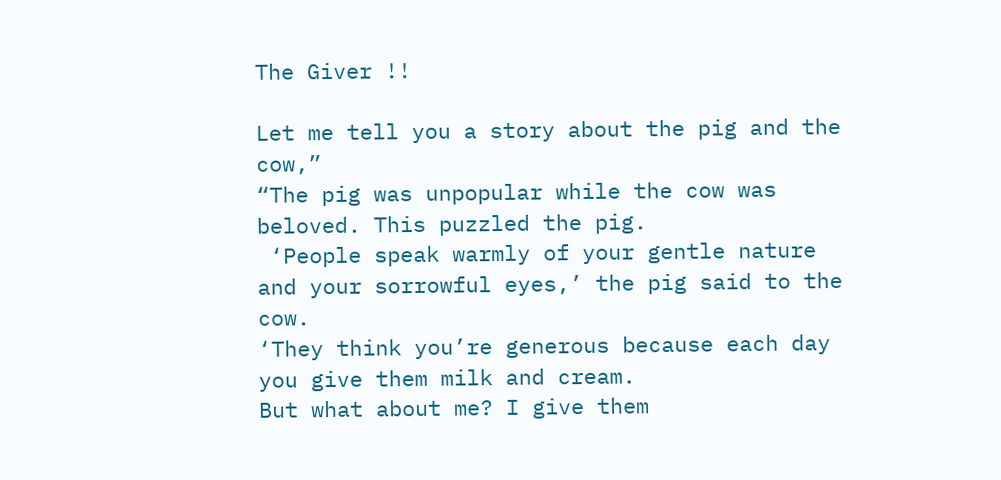The Giver !!

Let me tell you a story about the pig and the cow,”
“The pig was unpopular while the cow was beloved. This puzzled the pig.
 ‘People speak warmly of your gentle nature and your sorrowful eyes,’ the pig said to the cow.
‘They think you’re generous because each day you give them milk and cream.
But what about me? I give them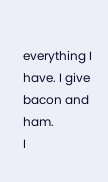everything I have. I give bacon and ham.
I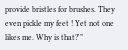provide bristles for brushes. They even pickle my feet ! Yet not one likes me. Why is that?'”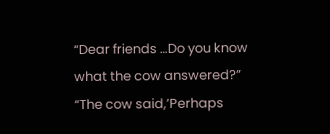“Dear friends …Do you know what the cow answered?”
“The cow said,’Perhaps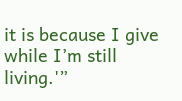it is because I give while I’m still living.'”